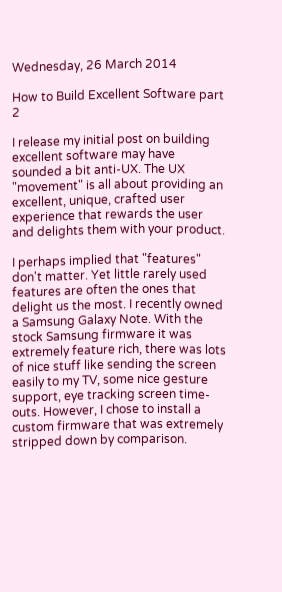Wednesday, 26 March 2014

How to Build Excellent Software part 2

I release my initial post on building excellent software may have sounded a bit anti-UX. The UX "movement" is all about providing an excellent, unique, crafted user experience that rewards the user and delights them with your product.

I perhaps implied that "features" don't matter. Yet little rarely used features are often the ones that delight us the most. I recently owned a Samsung Galaxy Note. With the stock Samsung firmware it was extremely feature rich, there was lots of nice stuff like sending the screen easily to my TV, some nice gesture support, eye tracking screen time-outs. However, I chose to install a custom firmware that was extremely stripped down by comparison.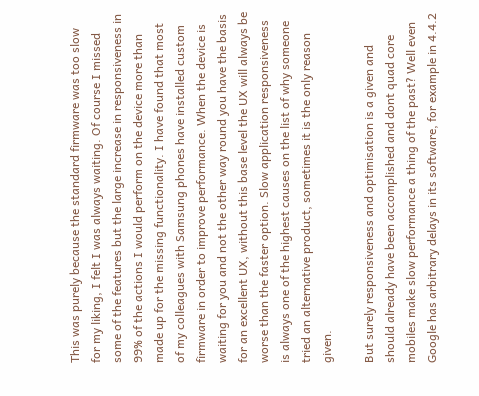This was purely because the standard firmware was too slow for my liking, I felt I was always waiting. Of course I missed some of the features but the large increase in responsiveness in 99% of the actions I would perform on the device more than made up for the missing functionality. I have found that most of my colleagues with Samsung phones have installed custom firmware in order to improve performance. When the device is waiting for you and not the other way round you have the basis for an excellent UX, without this base level the UX will always be worse than the faster option. Slow application responsiveness is always one of the highest causes on the list of why someone tried an alternative product, sometimes it is the only reason given.

But surely responsiveness and optimisation is a given and should already have been accomplished and dont quad core mobiles make slow performance a thing of the past? Well even Google has arbitrary delays in its software, for example in 4.4.2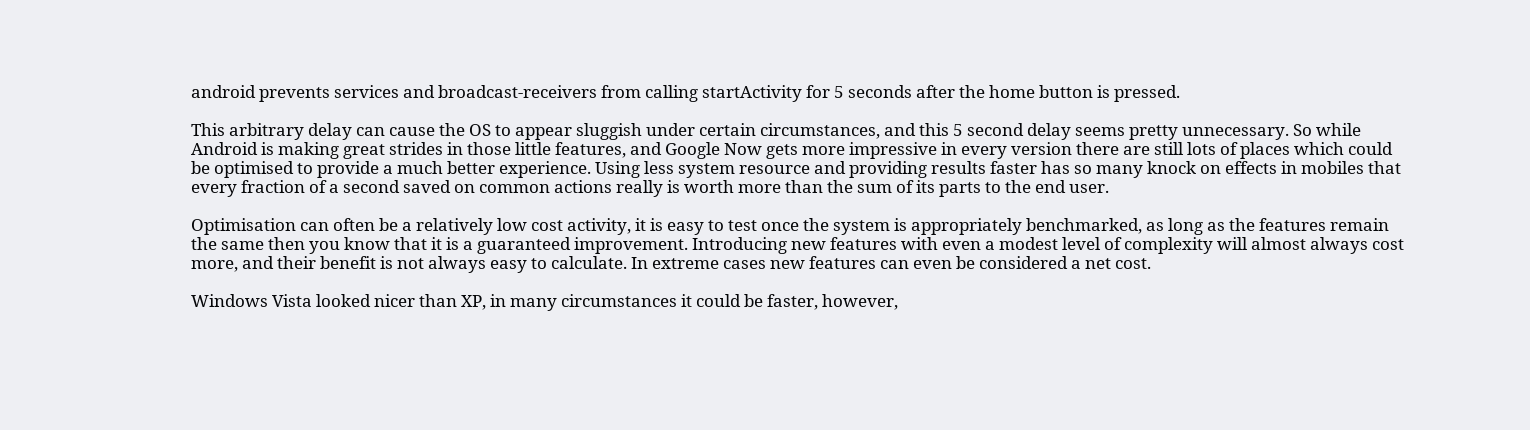android prevents services and broadcast-receivers from calling startActivity for 5 seconds after the home button is pressed.

This arbitrary delay can cause the OS to appear sluggish under certain circumstances, and this 5 second delay seems pretty unnecessary. So while Android is making great strides in those little features, and Google Now gets more impressive in every version there are still lots of places which could be optimised to provide a much better experience. Using less system resource and providing results faster has so many knock on effects in mobiles that every fraction of a second saved on common actions really is worth more than the sum of its parts to the end user.

Optimisation can often be a relatively low cost activity, it is easy to test once the system is appropriately benchmarked, as long as the features remain the same then you know that it is a guaranteed improvement. Introducing new features with even a modest level of complexity will almost always cost more, and their benefit is not always easy to calculate. In extreme cases new features can even be considered a net cost.

Windows Vista looked nicer than XP, in many circumstances it could be faster, however,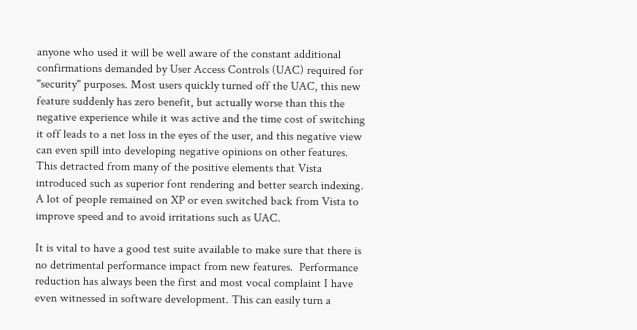anyone who used it will be well aware of the constant additional confirmations demanded by User Access Controls (UAC) required for "security" purposes. Most users quickly turned off the UAC, this new feature suddenly has zero benefit, but actually worse than this the negative experience while it was active and the time cost of switching it off leads to a net loss in the eyes of the user, and this negative view can even spill into developing negative opinions on other features. This detracted from many of the positive elements that Vista introduced such as superior font rendering and better search indexing. A lot of people remained on XP or even switched back from Vista to improve speed and to avoid irritations such as UAC.

It is vital to have a good test suite available to make sure that there is no detrimental performance impact from new features.  Performance reduction has always been the first and most vocal complaint I have even witnessed in software development. This can easily turn a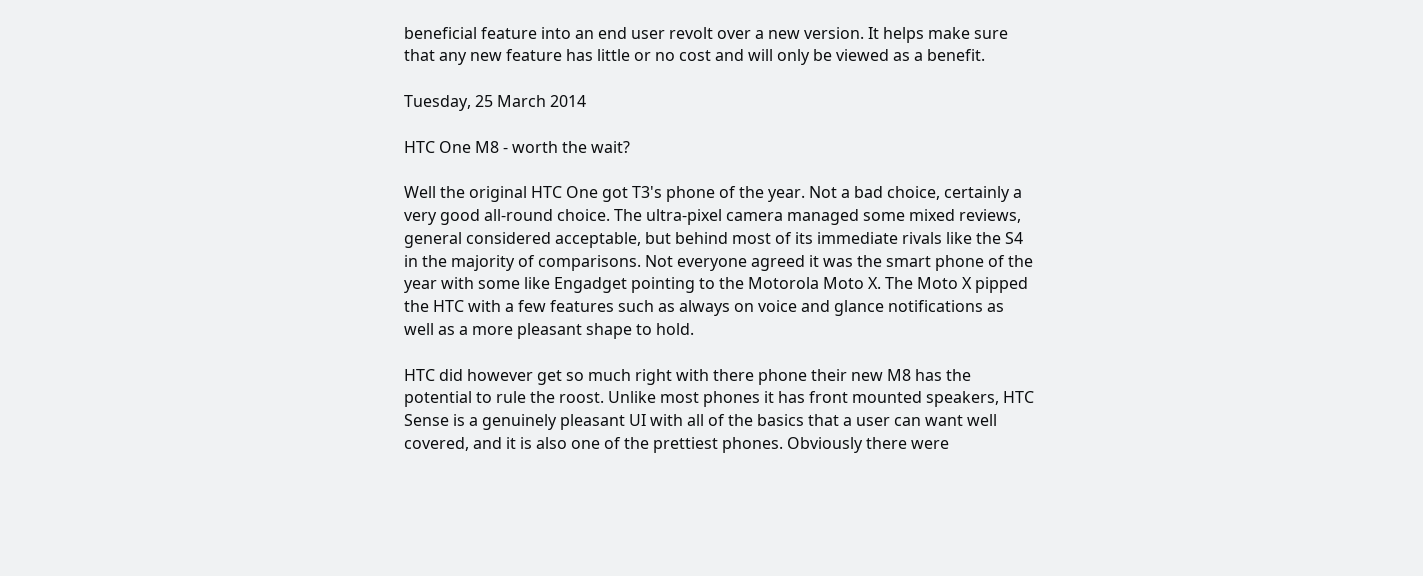beneficial feature into an end user revolt over a new version. It helps make sure that any new feature has little or no cost and will only be viewed as a benefit.

Tuesday, 25 March 2014

HTC One M8 - worth the wait?

Well the original HTC One got T3's phone of the year. Not a bad choice, certainly a very good all-round choice. The ultra-pixel camera managed some mixed reviews, general considered acceptable, but behind most of its immediate rivals like the S4 in the majority of comparisons. Not everyone agreed it was the smart phone of the year with some like Engadget pointing to the Motorola Moto X. The Moto X pipped the HTC with a few features such as always on voice and glance notifications as well as a more pleasant shape to hold.

HTC did however get so much right with there phone their new M8 has the potential to rule the roost. Unlike most phones it has front mounted speakers, HTC Sense is a genuinely pleasant UI with all of the basics that a user can want well covered, and it is also one of the prettiest phones. Obviously there were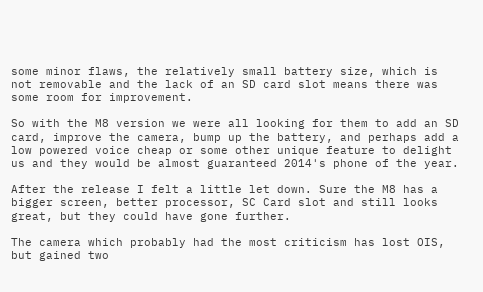some minor flaws, the relatively small battery size, which is not removable and the lack of an SD card slot means there was some room for improvement.

So with the M8 version we were all looking for them to add an SD card, improve the camera, bump up the battery, and perhaps add a low powered voice cheap or some other unique feature to delight us and they would be almost guaranteed 2014's phone of the year.

After the release I felt a little let down. Sure the M8 has a bigger screen, better processor, SC Card slot and still looks great, but they could have gone further.

The camera which probably had the most criticism has lost OIS, but gained two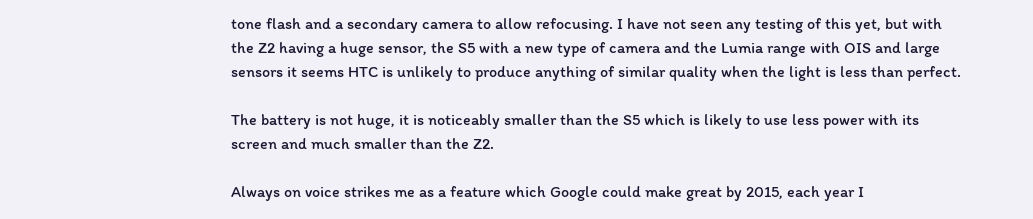tone flash and a secondary camera to allow refocusing. I have not seen any testing of this yet, but with the Z2 having a huge sensor, the S5 with a new type of camera and the Lumia range with OIS and large sensors it seems HTC is unlikely to produce anything of similar quality when the light is less than perfect.

The battery is not huge, it is noticeably smaller than the S5 which is likely to use less power with its screen and much smaller than the Z2.

Always on voice strikes me as a feature which Google could make great by 2015, each year I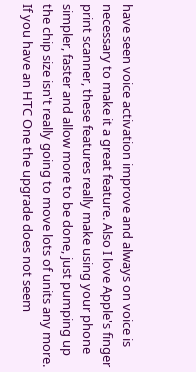have seen voice activation improve and always on voice is necessary to make it a great feature. Also I love Apple's finger print scanner, these features really make using your phone simpler, faster and allow more to be done, just pumping up the chip size isn't really going to move lots of units any more. If you have an HTC One the upgrade does not seem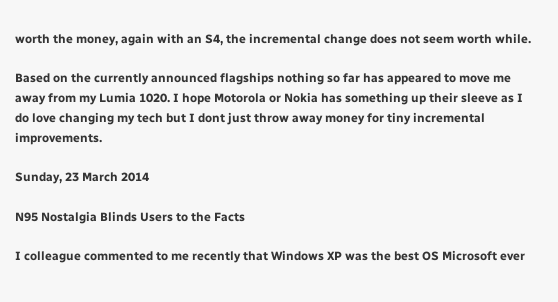worth the money, again with an S4, the incremental change does not seem worth while.

Based on the currently announced flagships nothing so far has appeared to move me away from my Lumia 1020. I hope Motorola or Nokia has something up their sleeve as I do love changing my tech but I dont just throw away money for tiny incremental improvements.

Sunday, 23 March 2014

N95 Nostalgia Blinds Users to the Facts

I colleague commented to me recently that Windows XP was the best OS Microsoft ever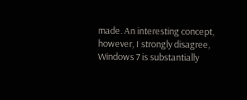made. An interesting concept, however, I strongly disagree, Windows 7 is substantially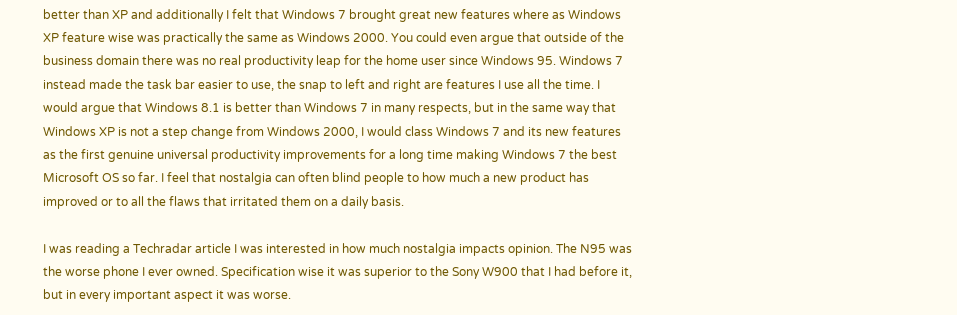better than XP and additionally I felt that Windows 7 brought great new features where as Windows XP feature wise was practically the same as Windows 2000. You could even argue that outside of the business domain there was no real productivity leap for the home user since Windows 95. Windows 7 instead made the task bar easier to use, the snap to left and right are features I use all the time. I would argue that Windows 8.1 is better than Windows 7 in many respects, but in the same way that Windows XP is not a step change from Windows 2000, I would class Windows 7 and its new features as the first genuine universal productivity improvements for a long time making Windows 7 the best Microsoft OS so far. I feel that nostalgia can often blind people to how much a new product has improved or to all the flaws that irritated them on a daily basis.

I was reading a Techradar article I was interested in how much nostalgia impacts opinion. The N95 was the worse phone I ever owned. Specification wise it was superior to the Sony W900 that I had before it, but in every important aspect it was worse.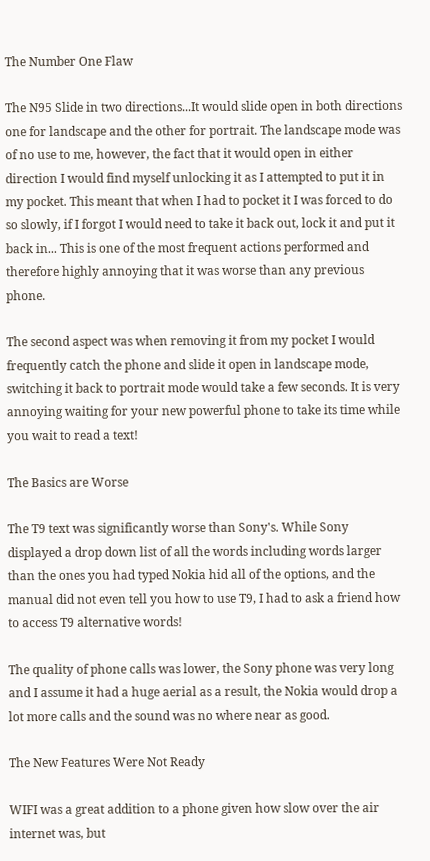The Number One Flaw

The N95 Slide in two directions...It would slide open in both directions one for landscape and the other for portrait. The landscape mode was of no use to me, however, the fact that it would open in either direction I would find myself unlocking it as I attempted to put it in my pocket. This meant that when I had to pocket it I was forced to do so slowly, if I forgot I would need to take it back out, lock it and put it back in... This is one of the most frequent actions performed and therefore highly annoying that it was worse than any previous phone.

The second aspect was when removing it from my pocket I would frequently catch the phone and slide it open in landscape mode, switching it back to portrait mode would take a few seconds. It is very annoying waiting for your new powerful phone to take its time while you wait to read a text!

The Basics are Worse

The T9 text was significantly worse than Sony's. While Sony displayed a drop down list of all the words including words larger than the ones you had typed Nokia hid all of the options, and the manual did not even tell you how to use T9, I had to ask a friend how to access T9 alternative words!

The quality of phone calls was lower, the Sony phone was very long and I assume it had a huge aerial as a result, the Nokia would drop a lot more calls and the sound was no where near as good.

The New Features Were Not Ready

WIFI was a great addition to a phone given how slow over the air internet was, but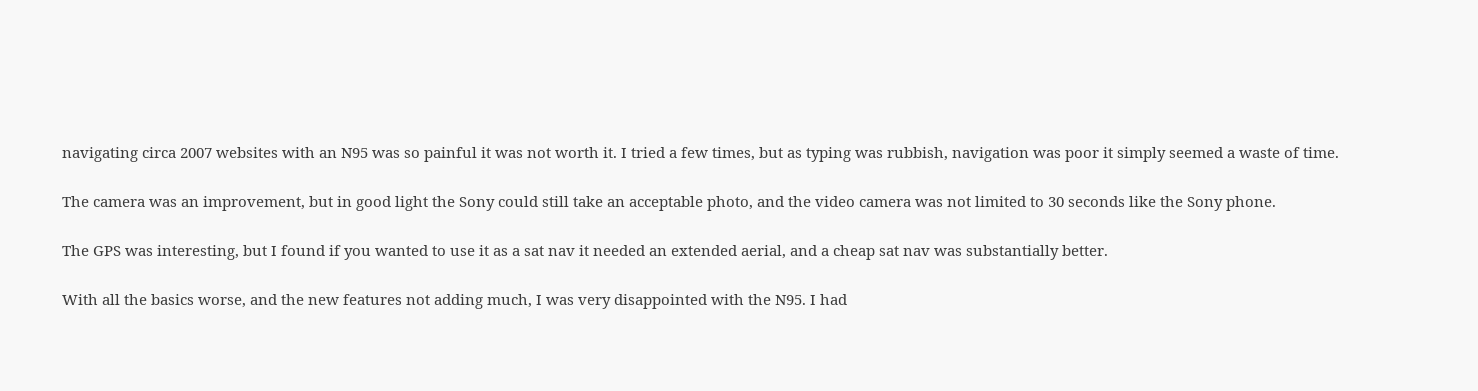navigating circa 2007 websites with an N95 was so painful it was not worth it. I tried a few times, but as typing was rubbish, navigation was poor it simply seemed a waste of time.

The camera was an improvement, but in good light the Sony could still take an acceptable photo, and the video camera was not limited to 30 seconds like the Sony phone.

The GPS was interesting, but I found if you wanted to use it as a sat nav it needed an extended aerial, and a cheap sat nav was substantially better.

With all the basics worse, and the new features not adding much, I was very disappointed with the N95. I had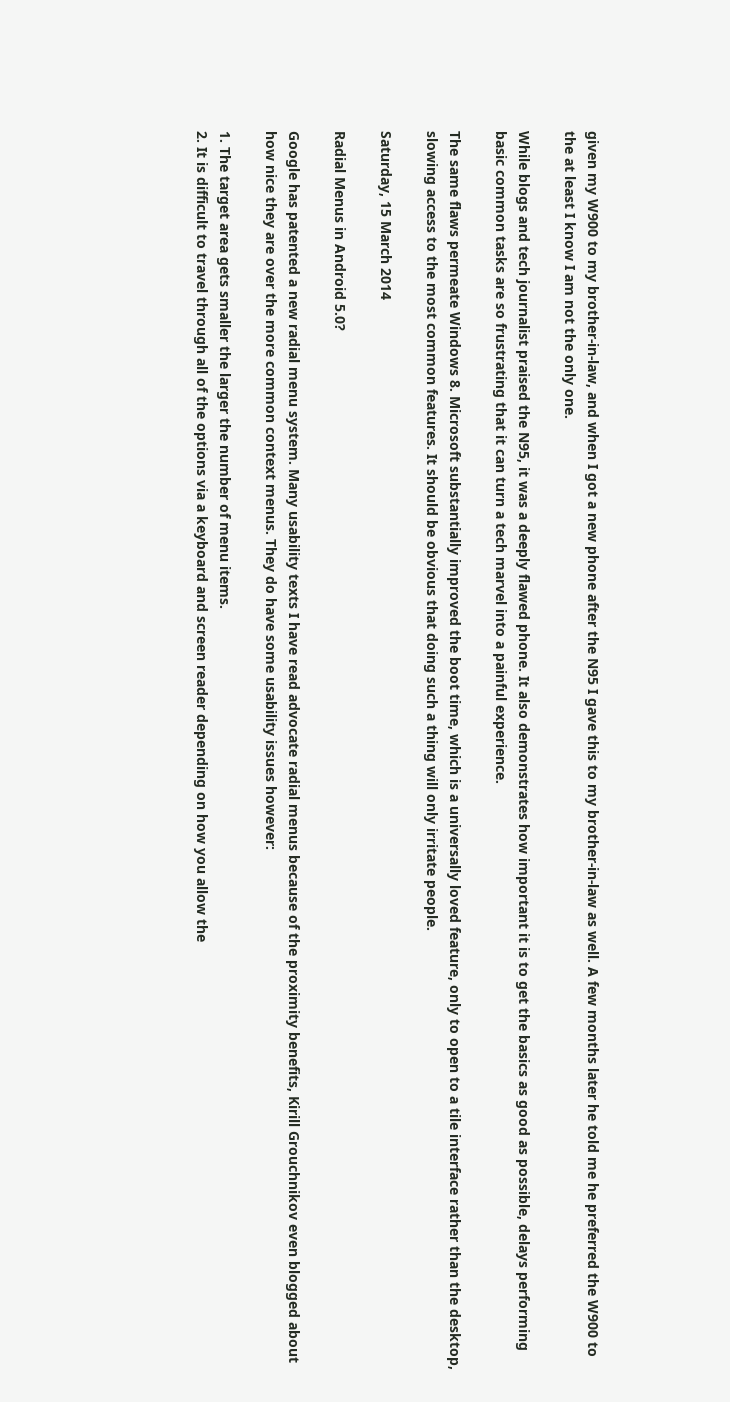given my W900 to my brother-in-law, and when I got a new phone after the N95 I gave this to my brother-in-law as well. A few months later he told me he preferred the W900 to the at least I know I am not the only one.

While blogs and tech journalist praised the N95, it was a deeply flawed phone. It also demonstrates how important it is to get the basics as good as possible, delays performing basic common tasks are so frustrating that it can turn a tech marvel into a painful experience.

The same flaws permeate Windows 8. Microsoft substantially improved the boot time, which is a universally loved feature, only to open to a tile interface rather than the desktop, slowing access to the most common features. It should be obvious that doing such a thing will only irritate people.

Saturday, 15 March 2014

Radial Menus in Android 5.0?

Google has patented a new radial menu system. Many usability texts I have read advocate radial menus because of the proximity benefits, Kirill Grouchnikov even blogged about how nice they are over the more common context menus. They do have some usability issues however:

1. The target area gets smaller the larger the number of menu items.
2. It is difficult to travel through all of the options via a keyboard and screen reader depending on how you allow the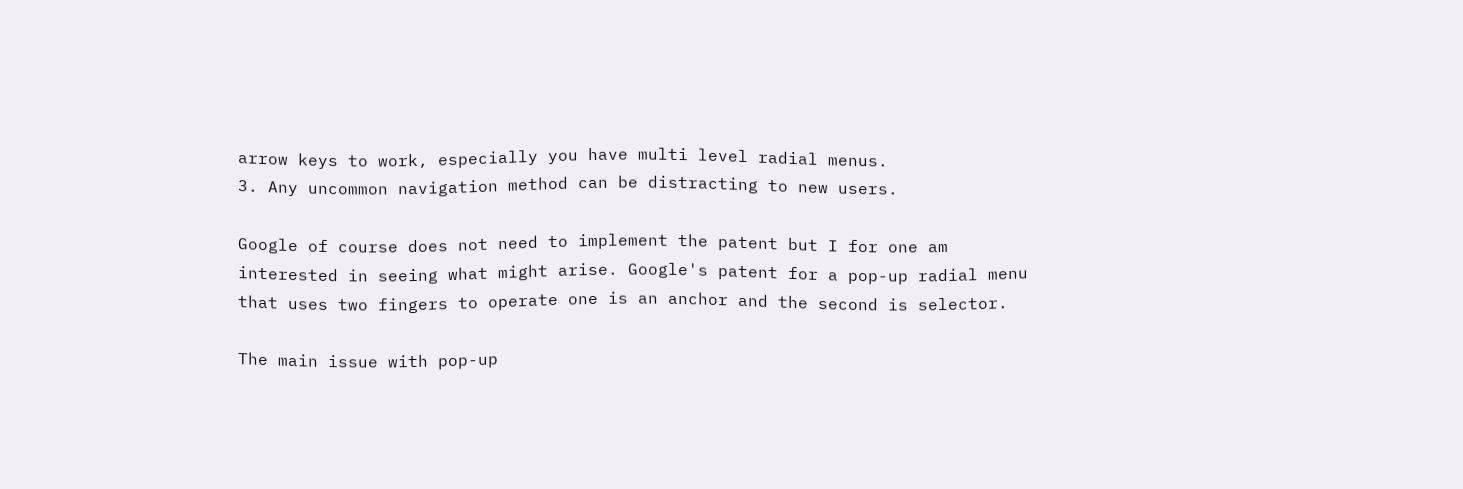arrow keys to work, especially you have multi level radial menus.
3. Any uncommon navigation method can be distracting to new users.

Google of course does not need to implement the patent but I for one am interested in seeing what might arise. Google's patent for a pop-up radial menu that uses two fingers to operate one is an anchor and the second is selector.

The main issue with pop-up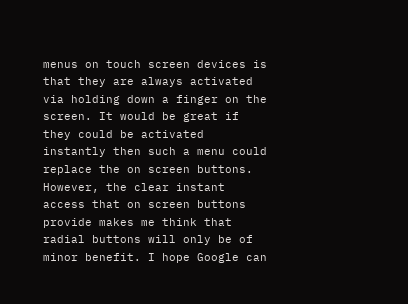menus on touch screen devices is that they are always activated via holding down a finger on the screen. It would be great if they could be activated instantly then such a menu could replace the on screen buttons. However, the clear instant access that on screen buttons provide makes me think that radial buttons will only be of minor benefit. I hope Google can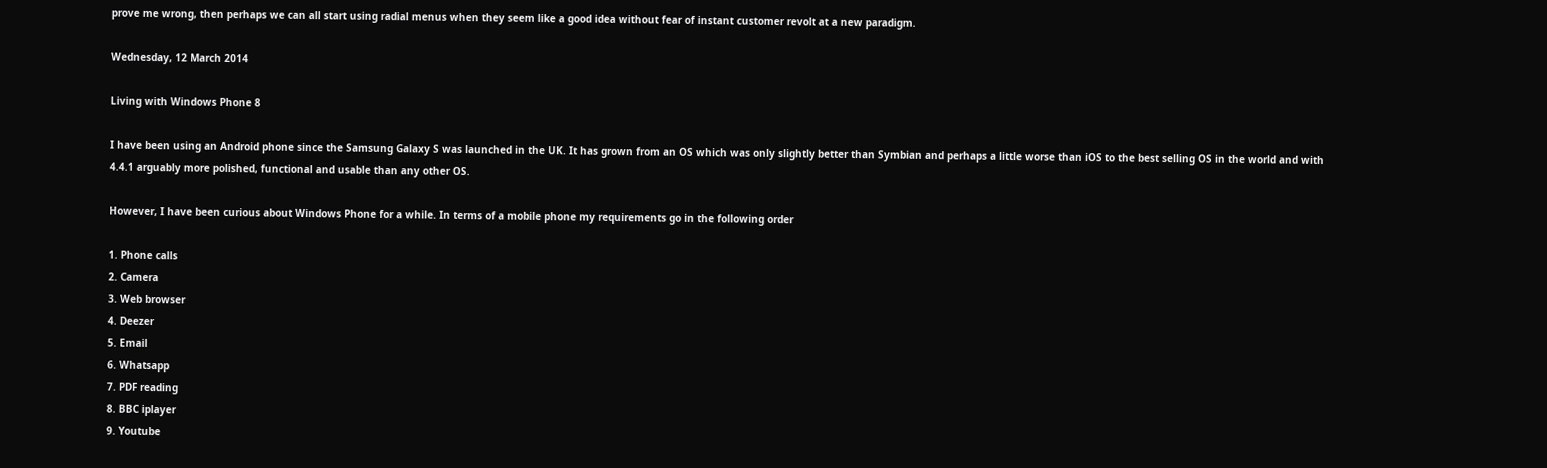prove me wrong, then perhaps we can all start using radial menus when they seem like a good idea without fear of instant customer revolt at a new paradigm.

Wednesday, 12 March 2014

Living with Windows Phone 8

I have been using an Android phone since the Samsung Galaxy S was launched in the UK. It has grown from an OS which was only slightly better than Symbian and perhaps a little worse than iOS to the best selling OS in the world and with 4.4.1 arguably more polished, functional and usable than any other OS.

However, I have been curious about Windows Phone for a while. In terms of a mobile phone my requirements go in the following order

1. Phone calls
2. Camera
3. Web browser
4. Deezer
5. Email
6. Whatsapp
7. PDF reading
8. BBC iplayer
9. Youtube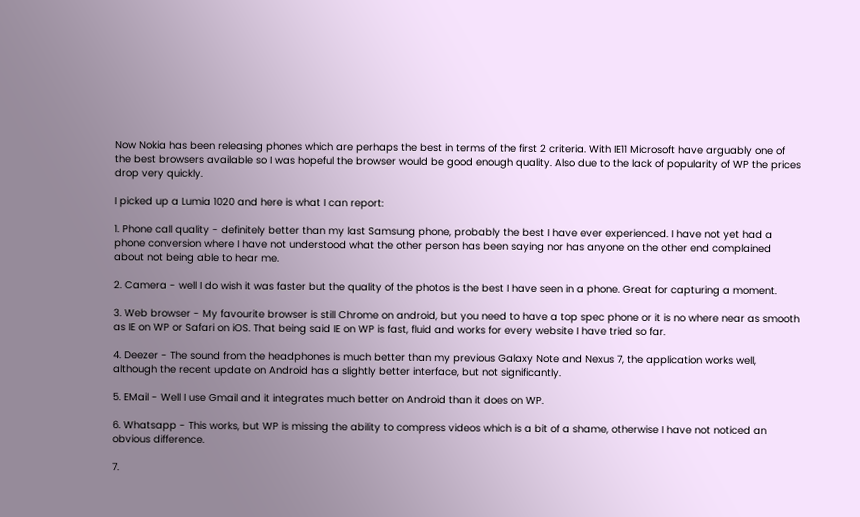Now Nokia has been releasing phones which are perhaps the best in terms of the first 2 criteria. With IE11 Microsoft have arguably one of the best browsers available so I was hopeful the browser would be good enough quality. Also due to the lack of popularity of WP the prices drop very quickly.

I picked up a Lumia 1020 and here is what I can report:

1. Phone call quality - definitely better than my last Samsung phone, probably the best I have ever experienced. I have not yet had a phone conversion where I have not understood what the other person has been saying nor has anyone on the other end complained about not being able to hear me.

2. Camera - well I do wish it was faster but the quality of the photos is the best I have seen in a phone. Great for capturing a moment.

3. Web browser - My favourite browser is still Chrome on android, but you need to have a top spec phone or it is no where near as smooth as IE on WP or Safari on iOS. That being said IE on WP is fast, fluid and works for every website I have tried so far.

4. Deezer - The sound from the headphones is much better than my previous Galaxy Note and Nexus 7, the application works well, although the recent update on Android has a slightly better interface, but not significantly.

5. EMail - Well I use Gmail and it integrates much better on Android than it does on WP.

6. Whatsapp - This works, but WP is missing the ability to compress videos which is a bit of a shame, otherwise I have not noticed an obvious difference.

7.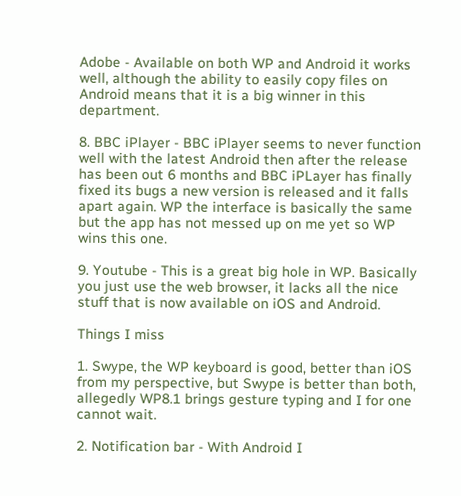Adobe - Available on both WP and Android it works well, although the ability to easily copy files on Android means that it is a big winner in this department.

8. BBC iPlayer - BBC iPlayer seems to never function well with the latest Android then after the release has been out 6 months and BBC iPLayer has finally fixed its bugs a new version is released and it falls apart again. WP the interface is basically the same but the app has not messed up on me yet so WP wins this one.

9. Youtube - This is a great big hole in WP. Basically you just use the web browser, it lacks all the nice stuff that is now available on iOS and Android.

Things I miss

1. Swype, the WP keyboard is good, better than iOS from my perspective, but Swype is better than both, allegedly WP8.1 brings gesture typing and I for one cannot wait.

2. Notification bar - With Android I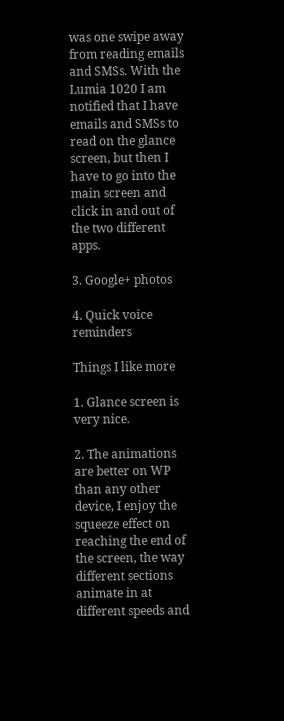was one swipe away from reading emails and SMSs. With the Lumia 1020 I am notified that I have emails and SMSs to read on the glance screen, but then I have to go into the main screen and click in and out of the two different apps.

3. Google+ photos

4. Quick voice reminders

Things I like more

1. Glance screen is very nice.

2. The animations are better on WP than any other device, I enjoy the squeeze effect on reaching the end of the screen, the way different sections animate in at different speeds and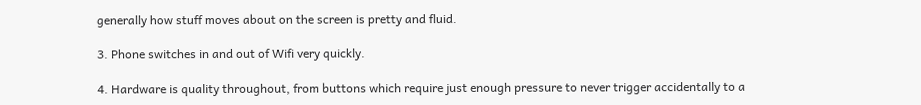generally how stuff moves about on the screen is pretty and fluid.

3. Phone switches in and out of Wifi very quickly.

4. Hardware is quality throughout, from buttons which require just enough pressure to never trigger accidentally to a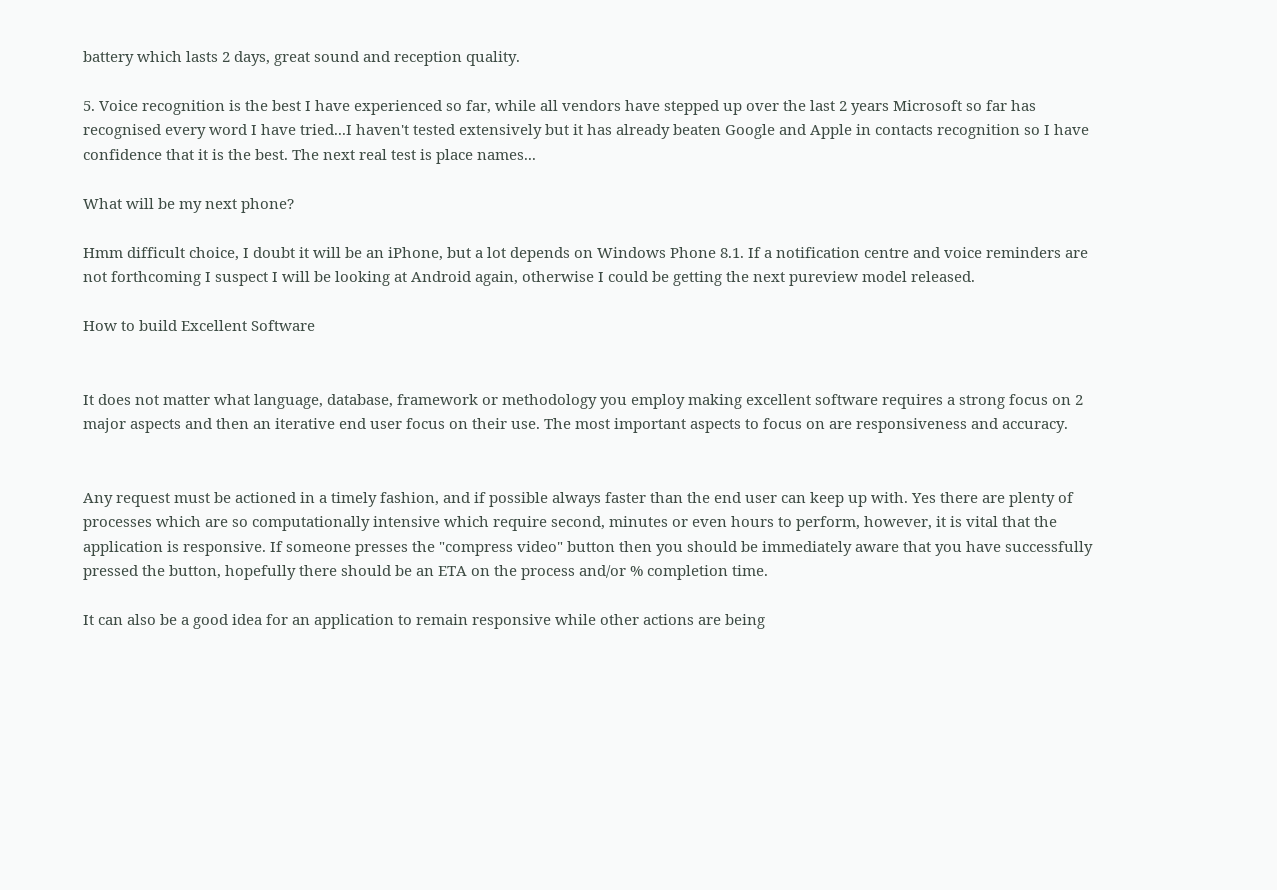battery which lasts 2 days, great sound and reception quality.

5. Voice recognition is the best I have experienced so far, while all vendors have stepped up over the last 2 years Microsoft so far has recognised every word I have tried...I haven't tested extensively but it has already beaten Google and Apple in contacts recognition so I have confidence that it is the best. The next real test is place names...

What will be my next phone?

Hmm difficult choice, I doubt it will be an iPhone, but a lot depends on Windows Phone 8.1. If a notification centre and voice reminders are not forthcoming I suspect I will be looking at Android again, otherwise I could be getting the next pureview model released.

How to build Excellent Software


It does not matter what language, database, framework or methodology you employ making excellent software requires a strong focus on 2 major aspects and then an iterative end user focus on their use. The most important aspects to focus on are responsiveness and accuracy.


Any request must be actioned in a timely fashion, and if possible always faster than the end user can keep up with. Yes there are plenty of processes which are so computationally intensive which require second, minutes or even hours to perform, however, it is vital that the application is responsive. If someone presses the "compress video" button then you should be immediately aware that you have successfully pressed the button, hopefully there should be an ETA on the process and/or % completion time.

It can also be a good idea for an application to remain responsive while other actions are being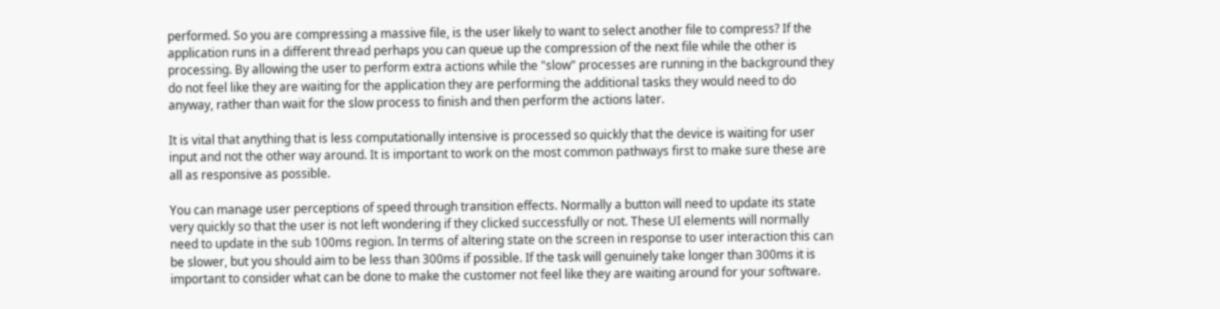performed. So you are compressing a massive file, is the user likely to want to select another file to compress? If the application runs in a different thread perhaps you can queue up the compression of the next file while the other is processing. By allowing the user to perform extra actions while the "slow" processes are running in the background they do not feel like they are waiting for the application they are performing the additional tasks they would need to do anyway, rather than wait for the slow process to finish and then perform the actions later.

It is vital that anything that is less computationally intensive is processed so quickly that the device is waiting for user input and not the other way around. It is important to work on the most common pathways first to make sure these are all as responsive as possible.

You can manage user perceptions of speed through transition effects. Normally a button will need to update its state very quickly so that the user is not left wondering if they clicked successfully or not. These UI elements will normally need to update in the sub 100ms region. In terms of altering state on the screen in response to user interaction this can be slower, but you should aim to be less than 300ms if possible. If the task will genuinely take longer than 300ms it is important to consider what can be done to make the customer not feel like they are waiting around for your software.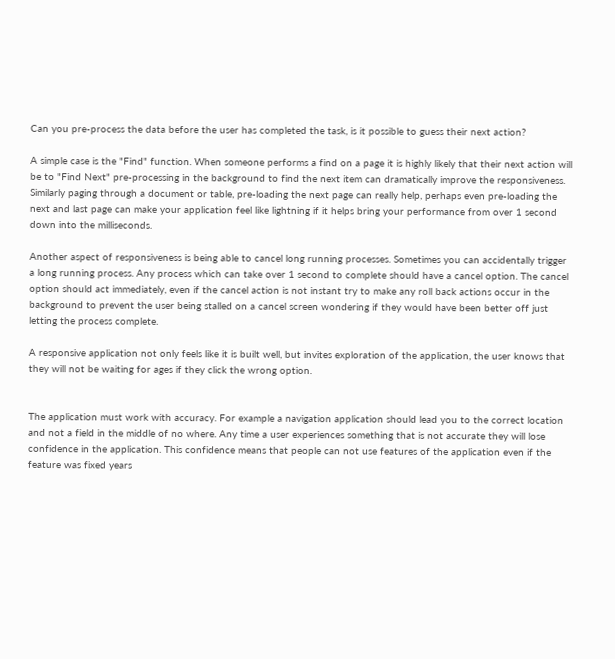Can you pre-process the data before the user has completed the task, is it possible to guess their next action?

A simple case is the "Find" function. When someone performs a find on a page it is highly likely that their next action will be to "Find Next" pre-processing in the background to find the next item can dramatically improve the responsiveness. Similarly paging through a document or table, pre-loading the next page can really help, perhaps even pre-loading the next and last page can make your application feel like lightning if it helps bring your performance from over 1 second down into the milliseconds.

Another aspect of responsiveness is being able to cancel long running processes. Sometimes you can accidentally trigger a long running process. Any process which can take over 1 second to complete should have a cancel option. The cancel option should act immediately, even if the cancel action is not instant try to make any roll back actions occur in the background to prevent the user being stalled on a cancel screen wondering if they would have been better off just letting the process complete.

A responsive application not only feels like it is built well, but invites exploration of the application, the user knows that they will not be waiting for ages if they click the wrong option.


The application must work with accuracy. For example a navigation application should lead you to the correct location and not a field in the middle of no where. Any time a user experiences something that is not accurate they will lose confidence in the application. This confidence means that people can not use features of the application even if the feature was fixed years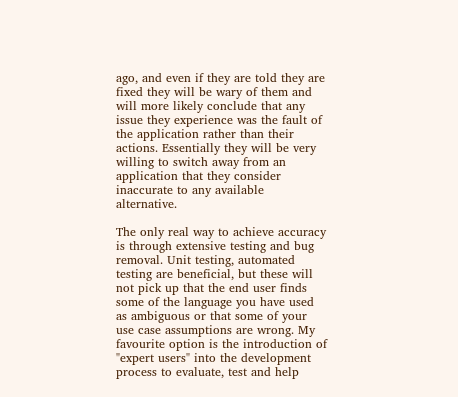ago, and even if they are told they are fixed they will be wary of them and will more likely conclude that any issue they experience was the fault of the application rather than their actions. Essentially they will be very willing to switch away from an application that they consider inaccurate to any available alternative.

The only real way to achieve accuracy is through extensive testing and bug removal. Unit testing, automated testing are beneficial, but these will not pick up that the end user finds some of the language you have used as ambiguous or that some of your use case assumptions are wrong. My favourite option is the introduction of "expert users" into the development process to evaluate, test and help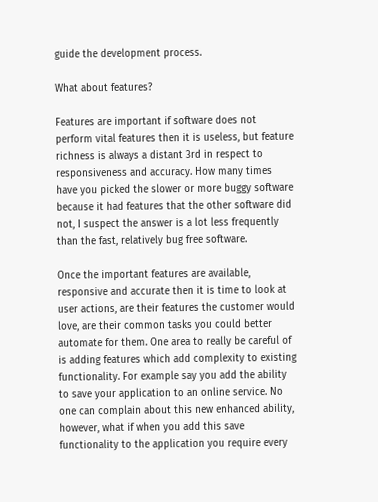guide the development process.

What about features?

Features are important if software does not perform vital features then it is useless, but feature richness is always a distant 3rd in respect to responsiveness and accuracy. How many times have you picked the slower or more buggy software because it had features that the other software did not, I suspect the answer is a lot less frequently than the fast, relatively bug free software.

Once the important features are available, responsive and accurate then it is time to look at user actions, are their features the customer would love, are their common tasks you could better automate for them. One area to really be careful of is adding features which add complexity to existing functionality. For example say you add the ability to save your application to an online service. No one can complain about this new enhanced ability, however, what if when you add this save functionality to the application you require every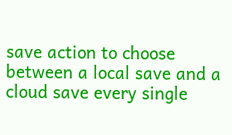save action to choose between a local save and a cloud save every single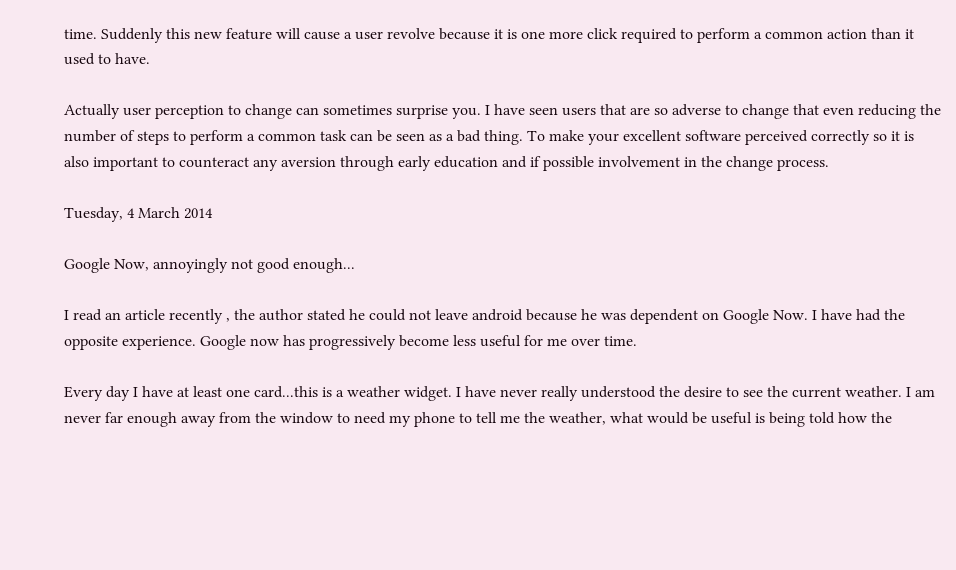time. Suddenly this new feature will cause a user revolve because it is one more click required to perform a common action than it used to have.

Actually user perception to change can sometimes surprise you. I have seen users that are so adverse to change that even reducing the number of steps to perform a common task can be seen as a bad thing. To make your excellent software perceived correctly so it is also important to counteract any aversion through early education and if possible involvement in the change process.

Tuesday, 4 March 2014

Google Now, annoyingly not good enough...

I read an article recently , the author stated he could not leave android because he was dependent on Google Now. I have had the opposite experience. Google now has progressively become less useful for me over time.

Every day I have at least one card...this is a weather widget. I have never really understood the desire to see the current weather. I am never far enough away from the window to need my phone to tell me the weather, what would be useful is being told how the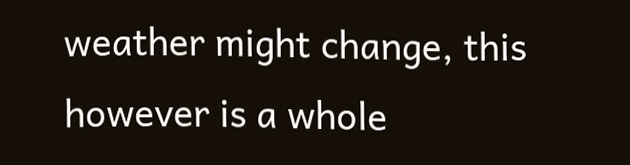weather might change, this however is a whole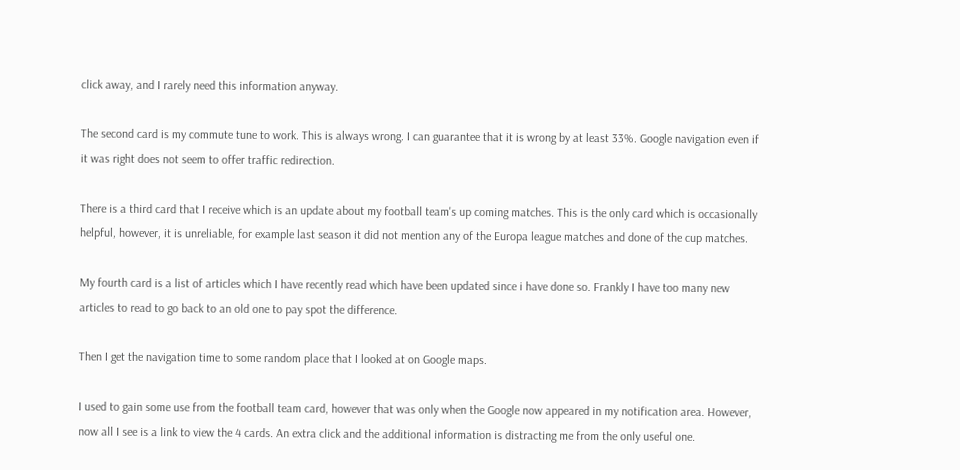click away, and I rarely need this information anyway.

The second card is my commute tune to work. This is always wrong. I can guarantee that it is wrong by at least 33%. Google navigation even if it was right does not seem to offer traffic redirection.

There is a third card that I receive which is an update about my football team's up coming matches. This is the only card which is occasionally helpful, however, it is unreliable, for example last season it did not mention any of the Europa league matches and done of the cup matches.

My fourth card is a list of articles which I have recently read which have been updated since i have done so. Frankly I have too many new articles to read to go back to an old one to pay spot the difference.

Then I get the navigation time to some random place that I looked at on Google maps.

I used to gain some use from the football team card, however that was only when the Google now appeared in my notification area. However, now all I see is a link to view the 4 cards. An extra click and the additional information is distracting me from the only useful one.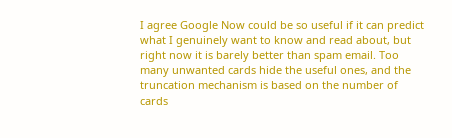I agree Google Now could be so useful if it can predict what I genuinely want to know and read about, but right now it is barely better than spam email. Too many unwanted cards hide the useful ones, and the truncation mechanism is based on the number of cards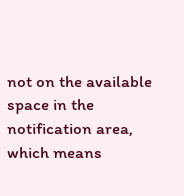not on the available space in the notification area, which means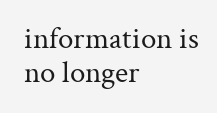information is no longer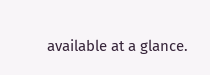available at a glance.